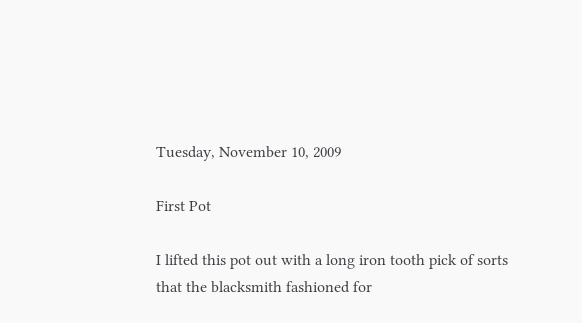Tuesday, November 10, 2009

First Pot

I lifted this pot out with a long iron tooth pick of sorts
that the blacksmith fashioned for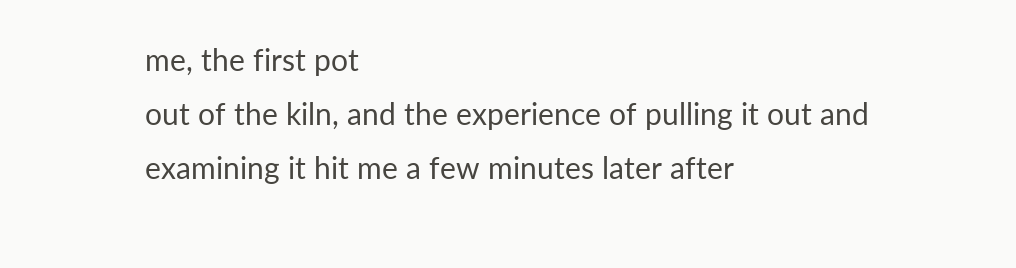me, the first pot
out of the kiln, and the experience of pulling it out and
examining it hit me a few minutes later after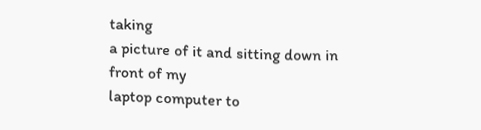taking
a picture of it and sitting down in front of my
laptop computer to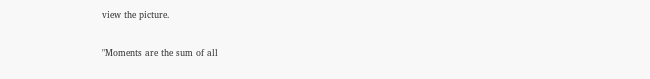view the picture.

"Moments are the sum of all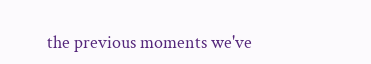the previous moments we've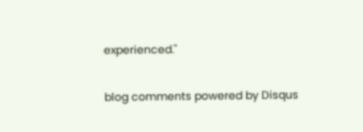experienced."

blog comments powered by Disqus